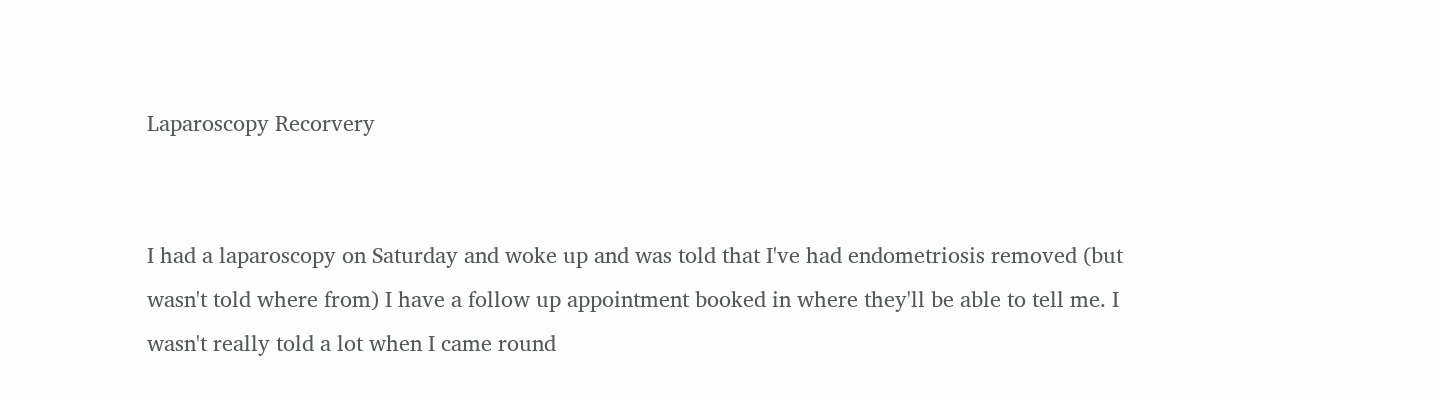Laparoscopy Recorvery


I had a laparoscopy on Saturday and woke up and was told that I've had endometriosis removed (but wasn't told where from) I have a follow up appointment booked in where they'll be able to tell me. I wasn't really told a lot when I came round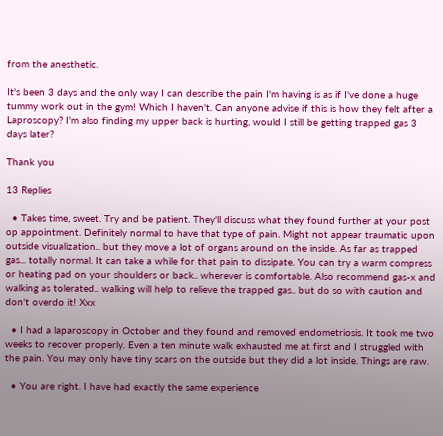from the anesthetic.

It's been 3 days and the only way I can describe the pain I'm having is as if I've done a huge tummy work out in the gym! Which I haven't. Can anyone advise if this is how they felt after a Laproscopy? I'm also finding my upper back is hurting, would I still be getting trapped gas 3 days later?

Thank you

13 Replies

  • Takes time, sweet. Try and be patient. They'll discuss what they found further at your post op appointment. Definitely normal to have that type of pain. Might not appear traumatic upon outside visualization.. but they move a lot of organs around on the inside. As far as trapped gas... totally normal. It can take a while for that pain to dissipate. You can try a warm compress or heating pad on your shoulders or back.. wherever is comfortable. Also recommend gas-x and walking as tolerated.. walking will help to relieve the trapped gas.. but do so with caution and don't overdo it! Xxx

  • I had a laparoscopy in October and they found and removed endometriosis. It took me two weeks to recover properly. Even a ten minute walk exhausted me at first and I struggled with the pain. You may only have tiny scars on the outside but they did a lot inside. Things are raw.

  • You are right. I have had exactly the same experience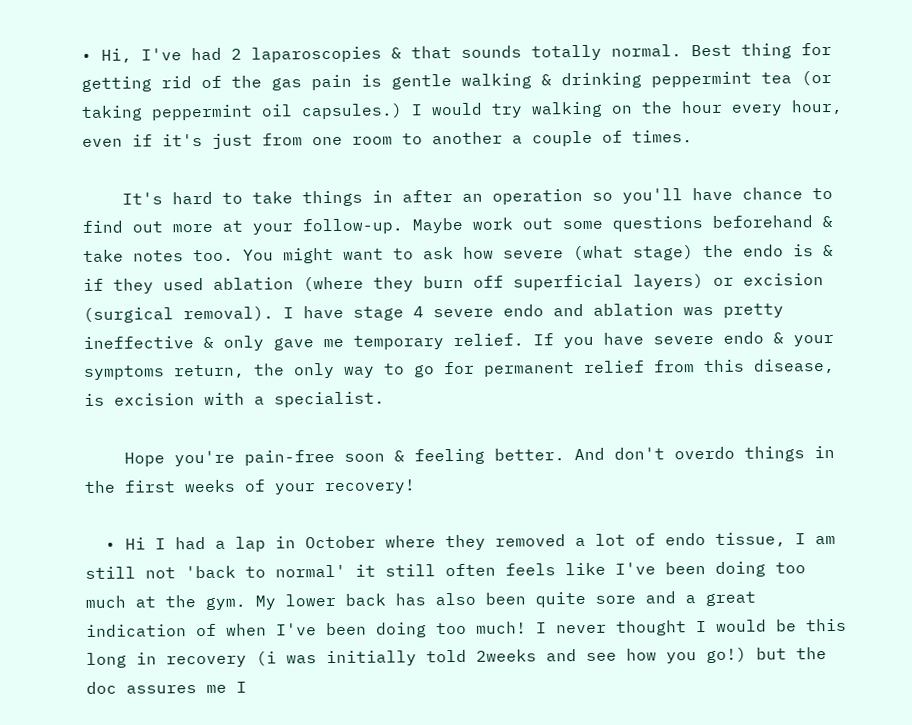• Hi, I've had 2 laparoscopies & that sounds totally normal. Best thing for getting rid of the gas pain is gentle walking & drinking peppermint tea (or taking peppermint oil capsules.) I would try walking on the hour every hour, even if it's just from one room to another a couple of times.

    It's hard to take things in after an operation so you'll have chance to find out more at your follow-up. Maybe work out some questions beforehand & take notes too. You might want to ask how severe (what stage) the endo is & if they used ablation (where they burn off superficial layers) or excision (surgical removal). I have stage 4 severe endo and ablation was pretty ineffective & only gave me temporary relief. If you have severe endo & your symptoms return, the only way to go for permanent relief from this disease, is excision with a specialist.

    Hope you're pain-free soon & feeling better. And don't overdo things in the first weeks of your recovery!

  • Hi I had a lap in October where they removed a lot of endo tissue, I am still not 'back to normal' it still often feels like I've been doing too much at the gym. My lower back has also been quite sore and a great indication of when I've been doing too much! I never thought I would be this long in recovery (i was initially told 2weeks and see how you go!) but the doc assures me I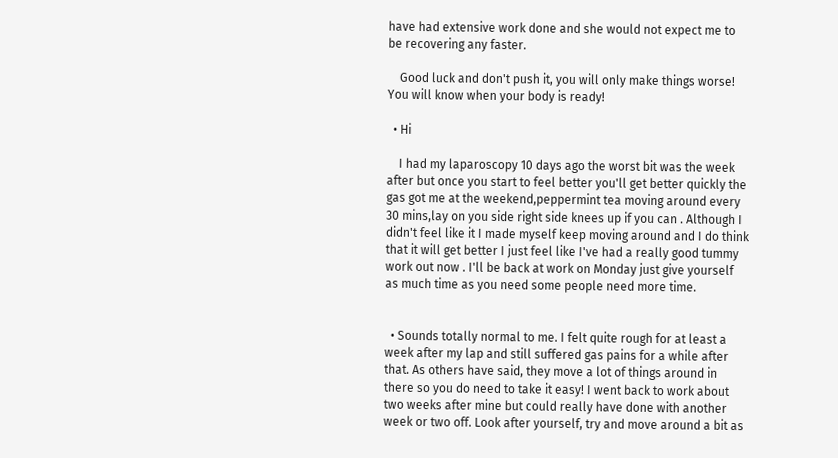have had extensive work done and she would not expect me to be recovering any faster.

    Good luck and don't push it, you will only make things worse! You will know when your body is ready!

  • Hi

    I had my laparoscopy 10 days ago the worst bit was the week after but once you start to feel better you'll get better quickly the gas got me at the weekend,peppermint tea moving around every 30 mins,lay on you side right side knees up if you can . Although I didn't feel like it I made myself keep moving around and I do think that it will get better I just feel like I've had a really good tummy work out now . I'll be back at work on Monday just give yourself as much time as you need some people need more time.


  • Sounds totally normal to me. I felt quite rough for at least a week after my lap and still suffered gas pains for a while after that. As others have said, they move a lot of things around in there so you do need to take it easy! I went back to work about two weeks after mine but could really have done with another week or two off. Look after yourself, try and move around a bit as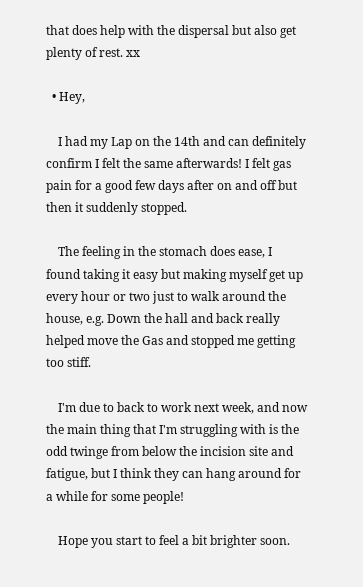that does help with the dispersal but also get plenty of rest. xx

  • Hey,

    I had my Lap on the 14th and can definitely confirm I felt the same afterwards! I felt gas pain for a good few days after on and off but then it suddenly stopped.

    The feeling in the stomach does ease, I found taking it easy but making myself get up every hour or two just to walk around the house, e.g. Down the hall and back really helped move the Gas and stopped me getting too stiff.

    I'm due to back to work next week, and now the main thing that I'm struggling with is the odd twinge from below the incision site and fatigue, but I think they can hang around for a while for some people!

    Hope you start to feel a bit brighter soon.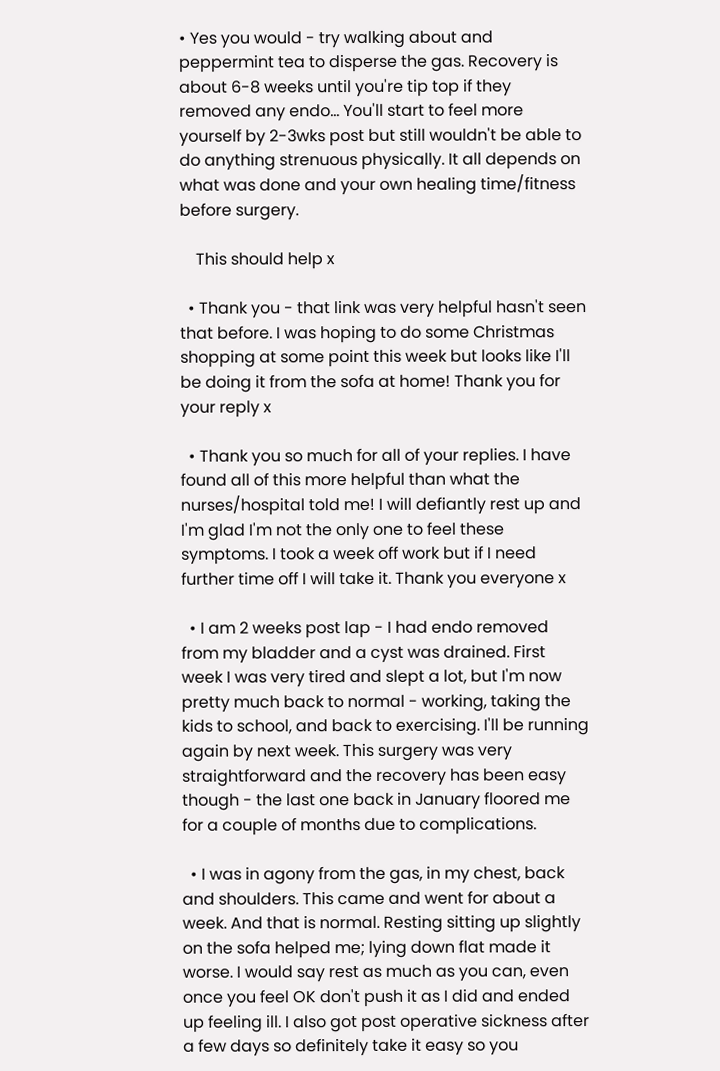• Yes you would - try walking about and peppermint tea to disperse the gas. Recovery is about 6-8 weeks until you're tip top if they removed any endo... You'll start to feel more yourself by 2-3wks post but still wouldn't be able to do anything strenuous physically. It all depends on what was done and your own healing time/fitness before surgery.

    This should help x

  • Thank you - that link was very helpful hasn't seen that before. I was hoping to do some Christmas shopping at some point this week but looks like I'll be doing it from the sofa at home! Thank you for your reply x

  • Thank you so much for all of your replies. I have found all of this more helpful than what the nurses/hospital told me! I will defiantly rest up and I'm glad I'm not the only one to feel these symptoms. I took a week off work but if I need further time off I will take it. Thank you everyone x

  • I am 2 weeks post lap - I had endo removed from my bladder and a cyst was drained. First week I was very tired and slept a lot, but I'm now pretty much back to normal - working, taking the kids to school, and back to exercising. I'll be running again by next week. This surgery was very straightforward and the recovery has been easy though - the last one back in January floored me for a couple of months due to complications.

  • I was in agony from the gas, in my chest, back and shoulders. This came and went for about a week. And that is normal. Resting sitting up slightly on the sofa helped me; lying down flat made it worse. I would say rest as much as you can, even once you feel OK don't push it as I did and ended up feeling ill. I also got post operative sickness after a few days so definitely take it easy so you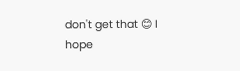don't get that 😊 I hope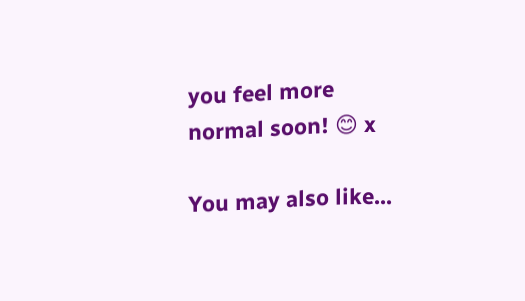you feel more normal soon! 😊 x

You may also like...